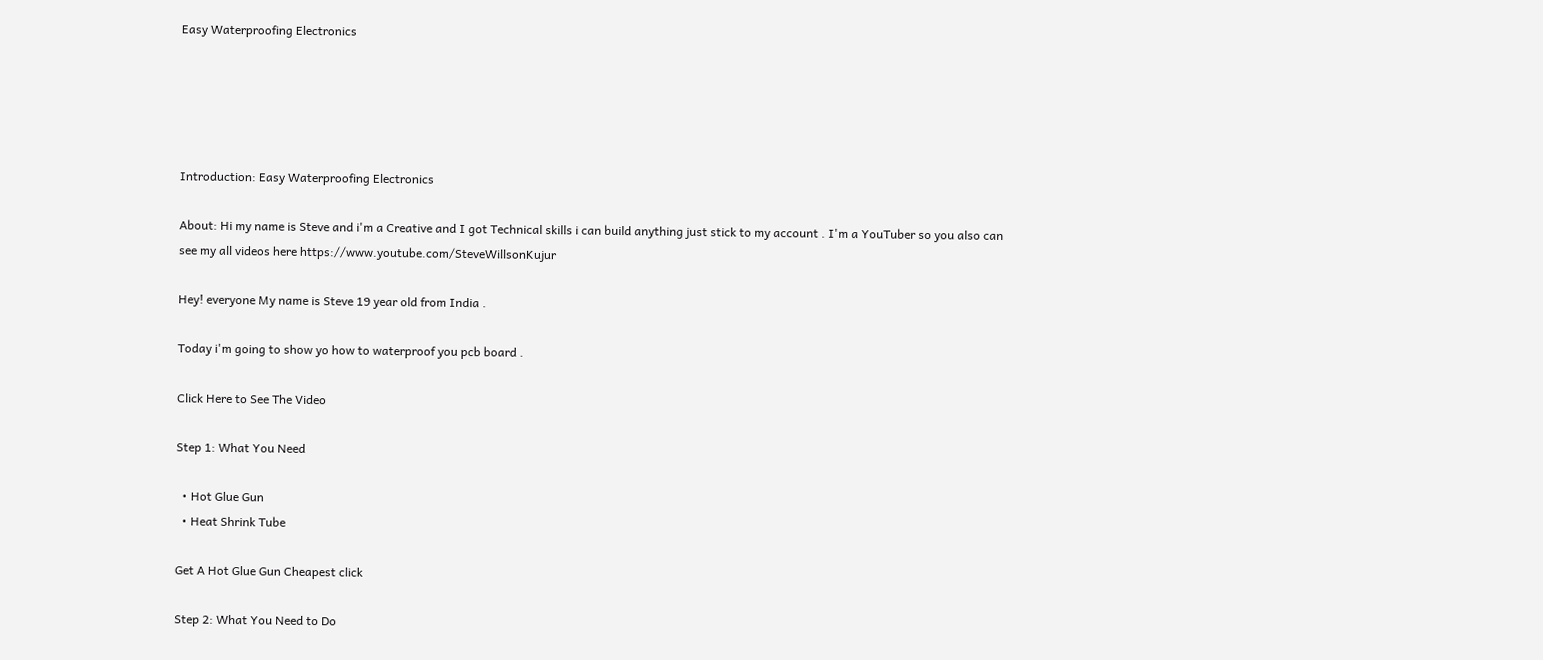Easy Waterproofing Electronics





Introduction: Easy Waterproofing Electronics

About: Hi my name is Steve and i'm a Creative and I got Technical skills i can build anything just stick to my account . I'm a YouTuber so you also can see my all videos here https://www.youtube.com/SteveWillsonKujur

Hey! everyone My name is Steve 19 year old from India .

Today i'm going to show yo how to waterproof you pcb board .

Click Here to See The Video

Step 1: What You Need

  • Hot Glue Gun
  • Heat Shrink Tube

Get A Hot Glue Gun Cheapest click

Step 2: What You Need to Do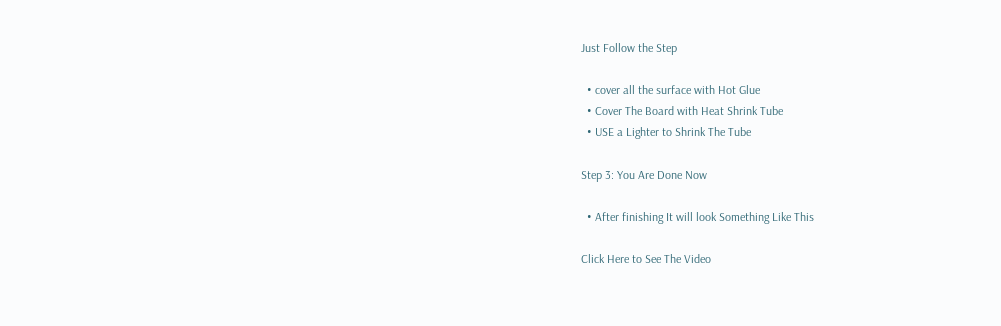Just Follow the Step

  • cover all the surface with Hot Glue
  • Cover The Board with Heat Shrink Tube
  • USE a Lighter to Shrink The Tube

Step 3: You Are Done Now

  • After finishing It will look Something Like This

Click Here to See The Video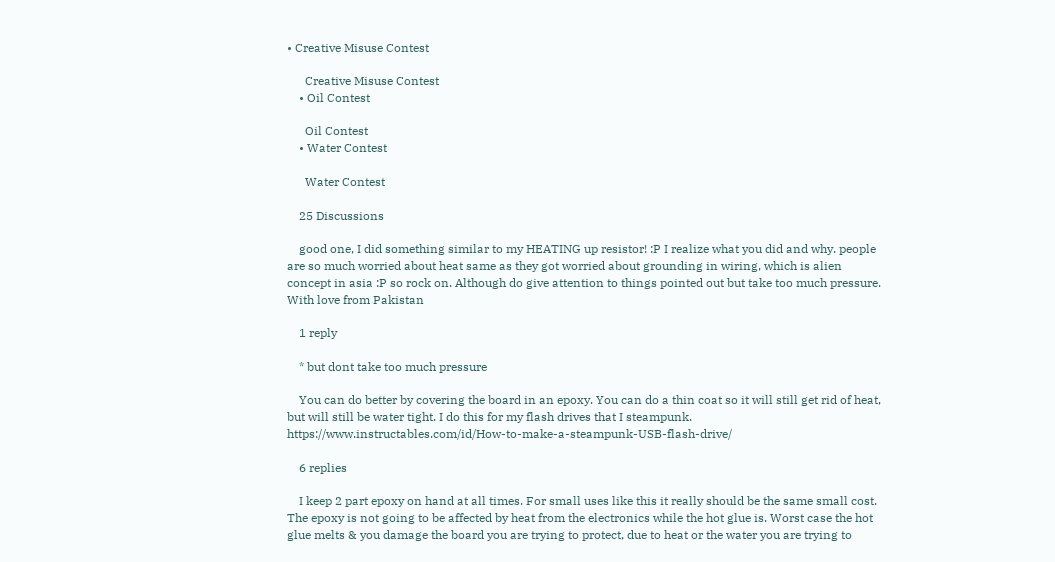• Creative Misuse Contest

      Creative Misuse Contest
    • Oil Contest

      Oil Contest
    • Water Contest

      Water Contest

    25 Discussions

    good one, I did something similar to my HEATING up resistor! :P I realize what you did and why. people are so much worried about heat same as they got worried about grounding in wiring, which is alien concept in asia :P so rock on. Although do give attention to things pointed out but take too much pressure. With love from Pakistan

    1 reply

    * but dont take too much pressure

    You can do better by covering the board in an epoxy. You can do a thin coat so it will still get rid of heat, but will still be water tight. I do this for my flash drives that I steampunk. https://www.instructables.com/id/How-to-make-a-steampunk-USB-flash-drive/

    6 replies

    I keep 2 part epoxy on hand at all times. For small uses like this it really should be the same small cost. The epoxy is not going to be affected by heat from the electronics while the hot glue is. Worst case the hot glue melts & you damage the board you are trying to protect, due to heat or the water you are trying to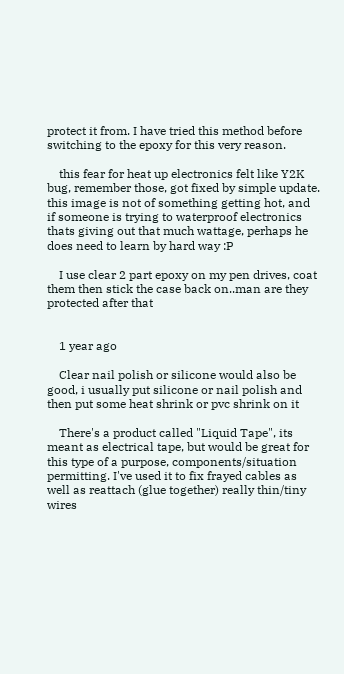protect it from. I have tried this method before switching to the epoxy for this very reason.

    this fear for heat up electronics felt like Y2K bug, remember those, got fixed by simple update. this image is not of something getting hot, and if someone is trying to waterproof electronics thats giving out that much wattage, perhaps he does need to learn by hard way :P

    I use clear 2 part epoxy on my pen drives, coat them then stick the case back on..man are they protected after that


    1 year ago

    Clear nail polish or silicone would also be good, i usually put silicone or nail polish and then put some heat shrink or pvc shrink on it

    There's a product called "Liquid Tape", its meant as electrical tape, but would be great for this type of a purpose, components/situation permitting. I've used it to fix frayed cables as well as reattach (glue together) really thin/tiny wires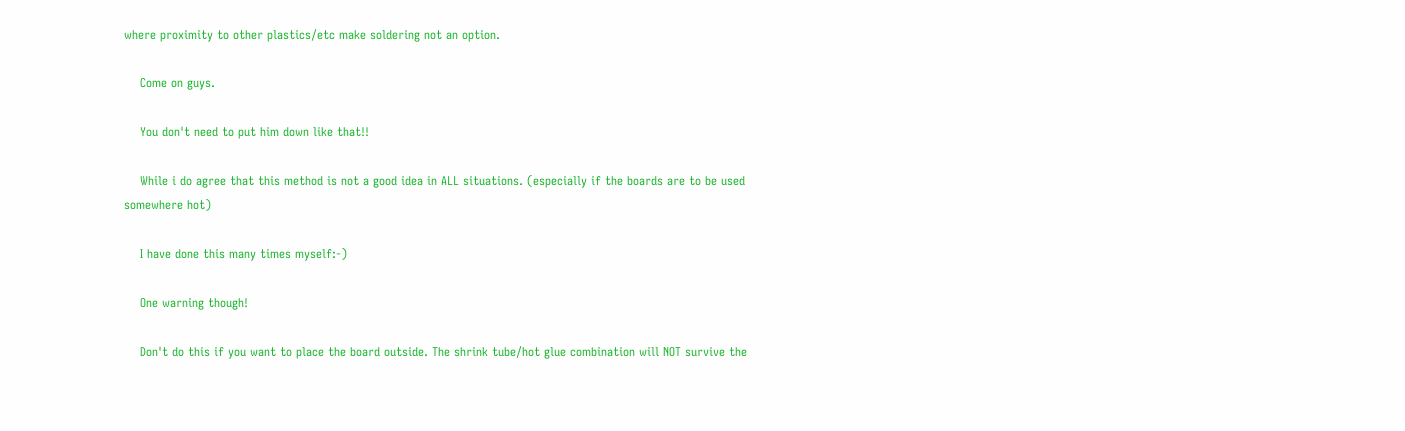where proximity to other plastics/etc make soldering not an option.

    Come on guys.

    You don't need to put him down like that!!

    While i do agree that this method is not a good idea in ALL situations. (especially if the boards are to be used somewhere hot)

    I have done this many times myself:-)

    One warning though!

    Don't do this if you want to place the board outside. The shrink tube/hot glue combination will NOT survive the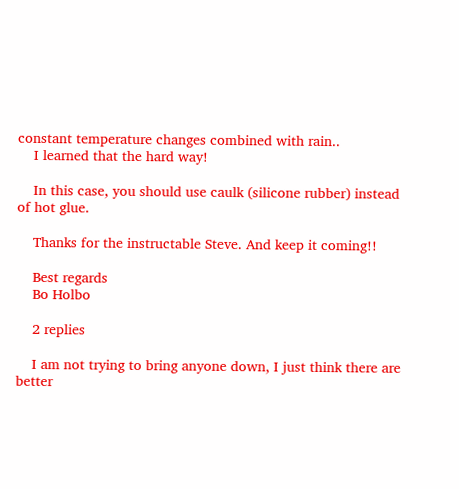constant temperature changes combined with rain..
    I learned that the hard way!

    In this case, you should use caulk (silicone rubber) instead of hot glue.

    Thanks for the instructable Steve. And keep it coming!!

    Best regards
    Bo Holbo

    2 replies

    I am not trying to bring anyone down, I just think there are better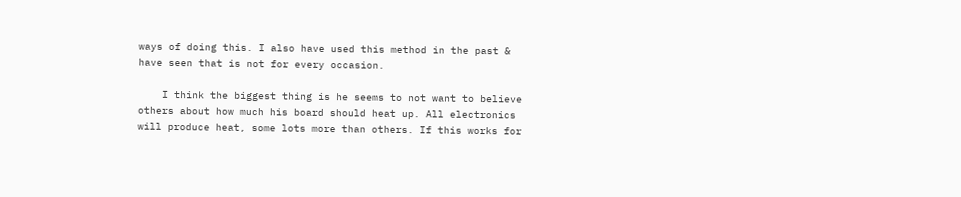ways of doing this. I also have used this method in the past & have seen that is not for every occasion.

    I think the biggest thing is he seems to not want to believe others about how much his board should heat up. All electronics will produce heat, some lots more than others. If this works for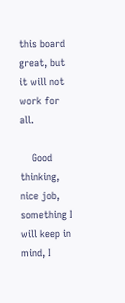this board great, but it will not work for all.

    Good thinking, nice job, something I will keep in mind, I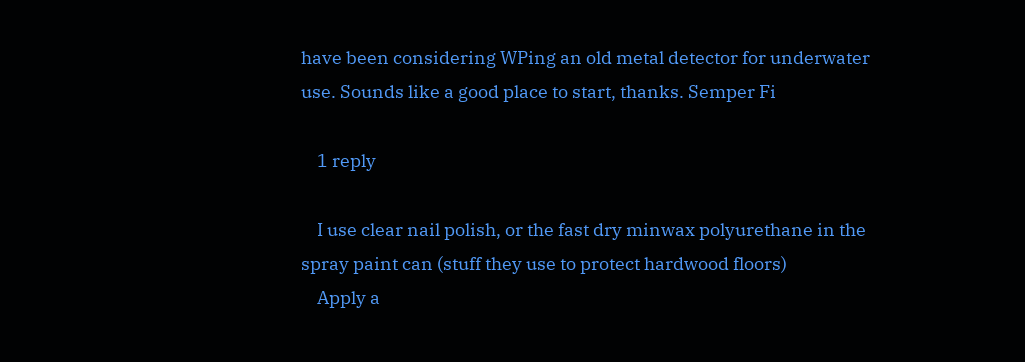have been considering WPing an old metal detector for underwater use. Sounds like a good place to start, thanks. Semper Fi

    1 reply

    I use clear nail polish, or the fast dry minwax polyurethane in the spray paint can (stuff they use to protect hardwood floors)
    Apply a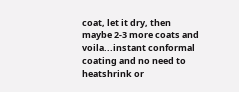coat, let it dry, then maybe 2-3 more coats and voila...instant conformal coating and no need to heatshrink or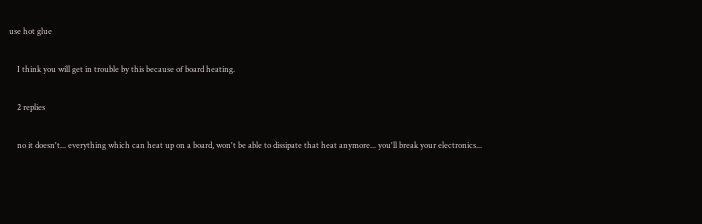use hot glue

    I think you will get in trouble by this because of board heating.

    2 replies

    no it doesn't... everything which can heat up on a board, won't be able to dissipate that heat anymore... you'll break your electronics...